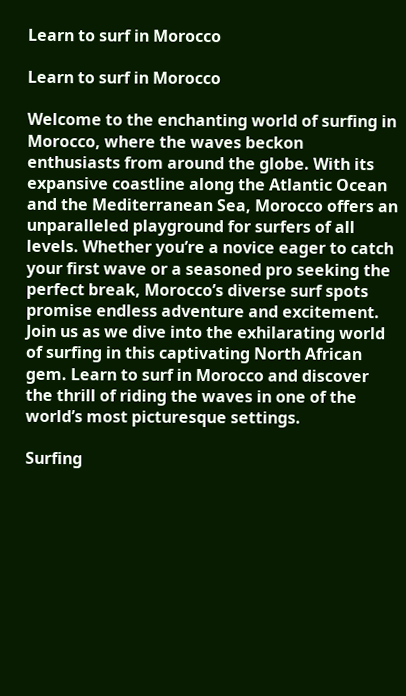Learn to surf in Morocco

Learn to surf in Morocco

Welcome to the enchanting world of surfing in Morocco, where the waves beckon enthusiasts from around the globe. With its expansive coastline along the Atlantic Ocean and the Mediterranean Sea, Morocco offers an unparalleled playground for surfers of all levels. Whether you’re a novice eager to catch your first wave or a seasoned pro seeking the perfect break, Morocco’s diverse surf spots promise endless adventure and excitement. Join us as we dive into the exhilarating world of surfing in this captivating North African gem. Learn to surf in Morocco and discover the thrill of riding the waves in one of the world’s most picturesque settings.

Surfing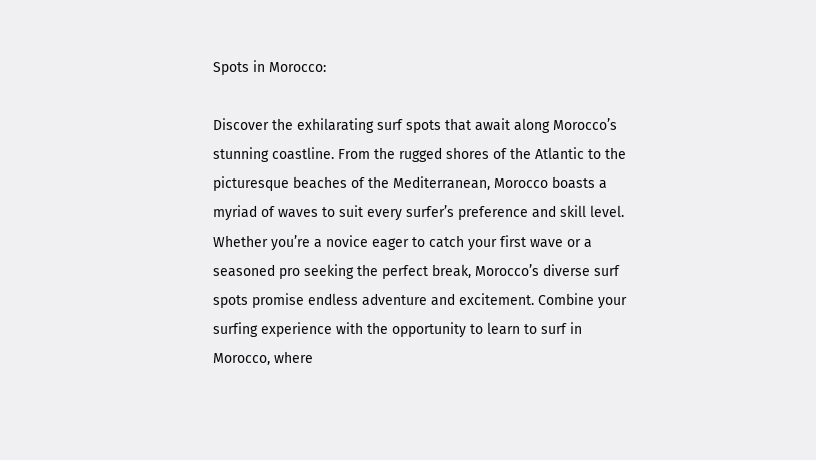Spots in Morocco:

Discover the exhilarating surf spots that await along Morocco’s stunning coastline. From the rugged shores of the Atlantic to the picturesque beaches of the Mediterranean, Morocco boasts a myriad of waves to suit every surfer’s preference and skill level. Whether you’re a novice eager to catch your first wave or a seasoned pro seeking the perfect break, Morocco’s diverse surf spots promise endless adventure and excitement. Combine your surfing experience with the opportunity to learn to surf in Morocco, where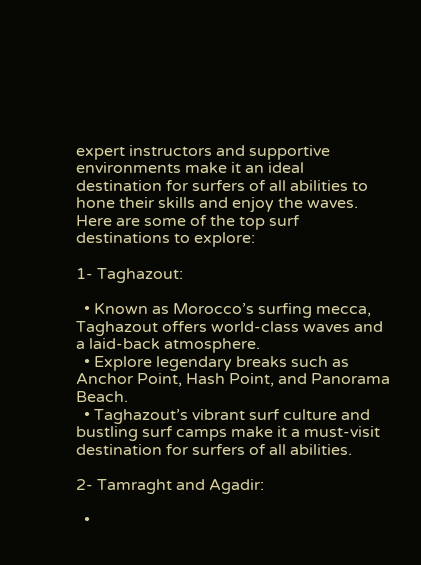expert instructors and supportive environments make it an ideal destination for surfers of all abilities to hone their skills and enjoy the waves. Here are some of the top surf destinations to explore:

1- Taghazout:

  • Known as Morocco’s surfing mecca, Taghazout offers world-class waves and a laid-back atmosphere.
  • Explore legendary breaks such as Anchor Point, Hash Point, and Panorama Beach.
  • Taghazout’s vibrant surf culture and bustling surf camps make it a must-visit destination for surfers of all abilities.

2- Tamraght and Agadir:

  •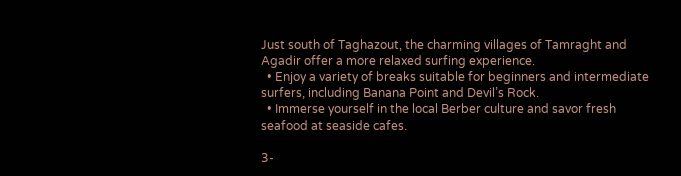Just south of Taghazout, the charming villages of Tamraght and Agadir offer a more relaxed surfing experience.
  • Enjoy a variety of breaks suitable for beginners and intermediate surfers, including Banana Point and Devil’s Rock.
  • Immerse yourself in the local Berber culture and savor fresh seafood at seaside cafes.

3-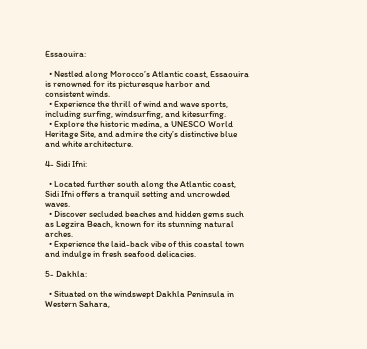Essaouira:

  • Nestled along Morocco’s Atlantic coast, Essaouira is renowned for its picturesque harbor and consistent winds.
  • Experience the thrill of wind and wave sports, including surfing, windsurfing, and kitesurfing.
  • Explore the historic medina, a UNESCO World Heritage Site, and admire the city’s distinctive blue and white architecture.

4- Sidi Ifni:

  • Located further south along the Atlantic coast, Sidi Ifni offers a tranquil setting and uncrowded waves.
  • Discover secluded beaches and hidden gems such as Legzira Beach, known for its stunning natural arches.
  • Experience the laid-back vibe of this coastal town and indulge in fresh seafood delicacies.

5- Dakhla:

  • Situated on the windswept Dakhla Peninsula in Western Sahara,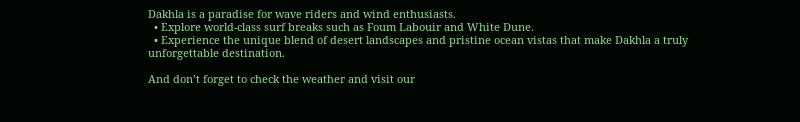Dakhla is a paradise for wave riders and wind enthusiasts.
  • Explore world-class surf breaks such as Foum Labouir and White Dune.
  • Experience the unique blend of desert landscapes and pristine ocean vistas that make Dakhla a truly unforgettable destination.

And don’t forget to check the weather and visit our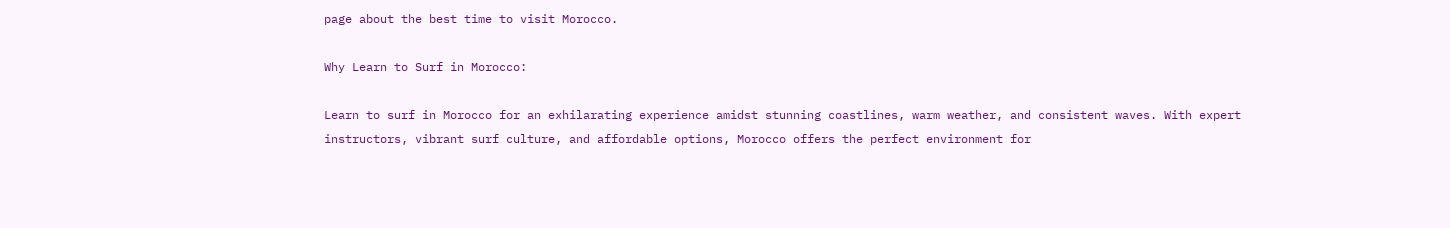page about the best time to visit Morocco.

Why Learn to Surf in Morocco:

Learn to surf in Morocco for an exhilarating experience amidst stunning coastlines, warm weather, and consistent waves. With expert instructors, vibrant surf culture, and affordable options, Morocco offers the perfect environment for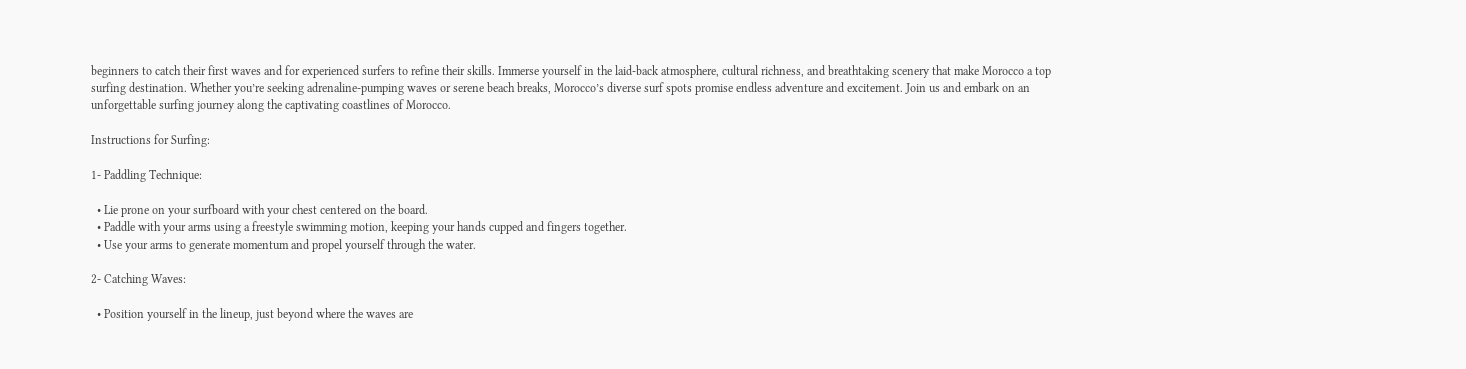beginners to catch their first waves and for experienced surfers to refine their skills. Immerse yourself in the laid-back atmosphere, cultural richness, and breathtaking scenery that make Morocco a top surfing destination. Whether you’re seeking adrenaline-pumping waves or serene beach breaks, Morocco’s diverse surf spots promise endless adventure and excitement. Join us and embark on an unforgettable surfing journey along the captivating coastlines of Morocco.

Instructions for Surfing:

1- Paddling Technique:

  • Lie prone on your surfboard with your chest centered on the board.
  • Paddle with your arms using a freestyle swimming motion, keeping your hands cupped and fingers together.
  • Use your arms to generate momentum and propel yourself through the water.

2- Catching Waves:

  • Position yourself in the lineup, just beyond where the waves are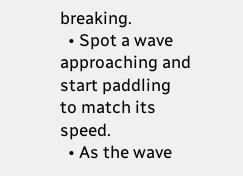breaking.
  • Spot a wave approaching and start paddling to match its speed.
  • As the wave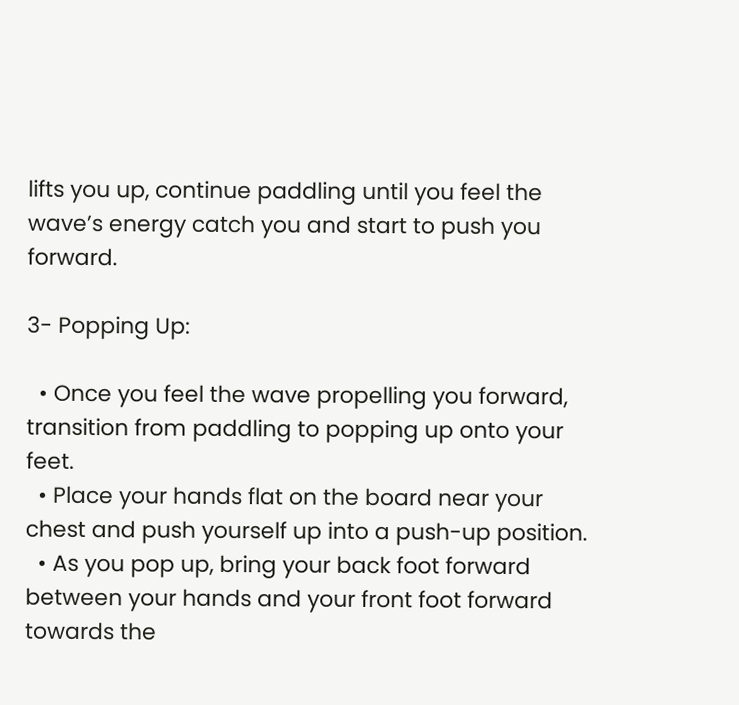lifts you up, continue paddling until you feel the wave’s energy catch you and start to push you forward.

3- Popping Up:

  • Once you feel the wave propelling you forward, transition from paddling to popping up onto your feet.
  • Place your hands flat on the board near your chest and push yourself up into a push-up position.
  • As you pop up, bring your back foot forward between your hands and your front foot forward towards the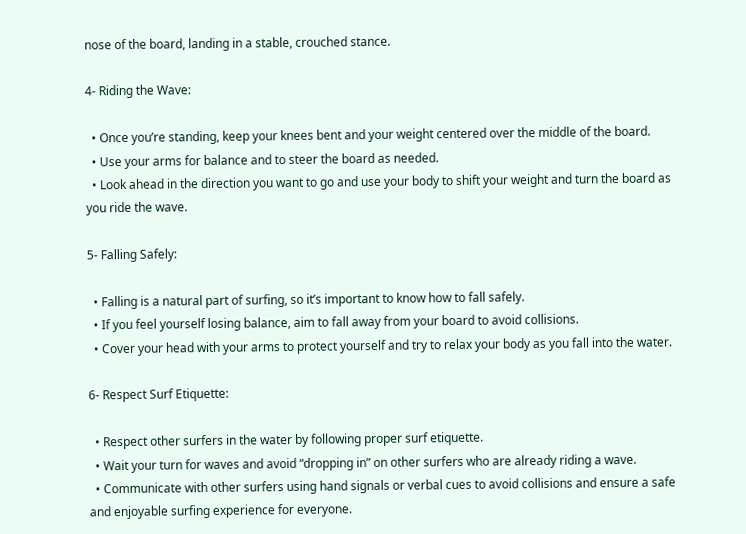nose of the board, landing in a stable, crouched stance.

4- Riding the Wave:

  • Once you’re standing, keep your knees bent and your weight centered over the middle of the board.
  • Use your arms for balance and to steer the board as needed.
  • Look ahead in the direction you want to go and use your body to shift your weight and turn the board as you ride the wave.

5- Falling Safely:

  • Falling is a natural part of surfing, so it’s important to know how to fall safely.
  • If you feel yourself losing balance, aim to fall away from your board to avoid collisions.
  • Cover your head with your arms to protect yourself and try to relax your body as you fall into the water.

6- Respect Surf Etiquette:

  • Respect other surfers in the water by following proper surf etiquette.
  • Wait your turn for waves and avoid “dropping in” on other surfers who are already riding a wave.
  • Communicate with other surfers using hand signals or verbal cues to avoid collisions and ensure a safe and enjoyable surfing experience for everyone.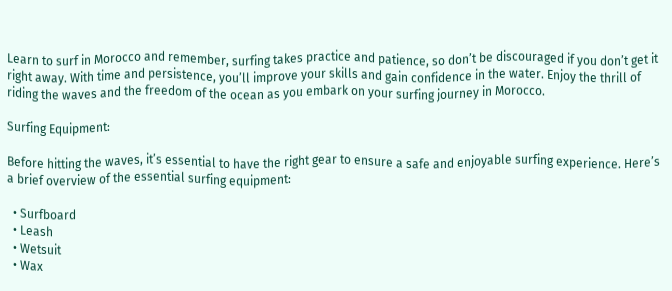Learn to surf in Morocco and remember, surfing takes practice and patience, so don’t be discouraged if you don’t get it right away. With time and persistence, you’ll improve your skills and gain confidence in the water. Enjoy the thrill of riding the waves and the freedom of the ocean as you embark on your surfing journey in Morocco.

Surfing Equipment:

Before hitting the waves, it’s essential to have the right gear to ensure a safe and enjoyable surfing experience. Here’s a brief overview of the essential surfing equipment:

  • Surfboard
  • Leash
  • Wetsuit
  • Wax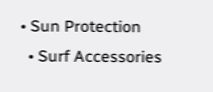• Sun Protection
  • Surf Accessories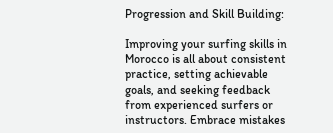Progression and Skill Building:

Improving your surfing skills in Morocco is all about consistent practice, setting achievable goals, and seeking feedback from experienced surfers or instructors. Embrace mistakes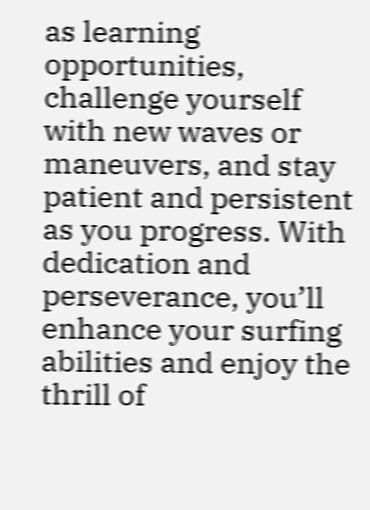as learning opportunities, challenge yourself with new waves or maneuvers, and stay patient and persistent as you progress. With dedication and perseverance, you’ll enhance your surfing abilities and enjoy the thrill of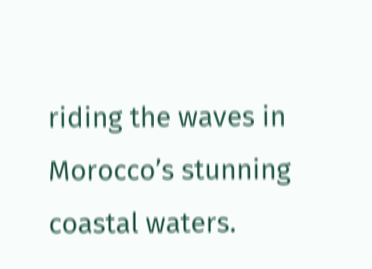riding the waves in Morocco’s stunning coastal waters.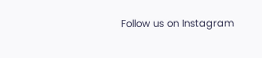Follow us on Instagram